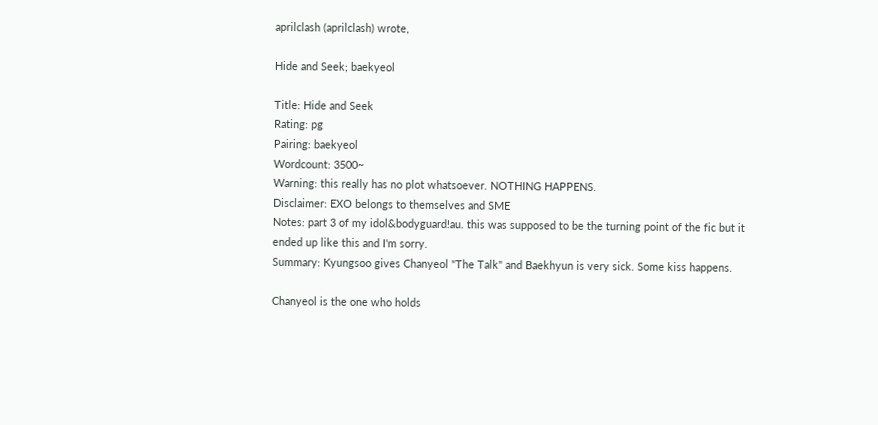aprilclash (aprilclash) wrote,

Hide and Seek; baekyeol

Title: Hide and Seek
Rating: pg
Pairing: baekyeol
Wordcount: 3500~
Warning: this really has no plot whatsoever. NOTHING HAPPENS.
Disclaimer: EXO belongs to themselves and SME
Notes: part 3 of my idol&bodyguard!au. this was supposed to be the turning point of the fic but it ended up like this and I'm sorry.
Summary: Kyungsoo gives Chanyeol "The Talk" and Baekhyun is very sick. Some kiss happens.

Chanyeol is the one who holds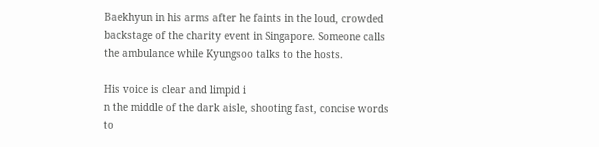Baekhyun in his arms after he faints in the loud, crowded backstage of the charity event in Singapore. Someone calls the ambulance while Kyungsoo talks to the hosts.

His voice is clear and limpid i
n the middle of the dark aisle, shooting fast, concise words to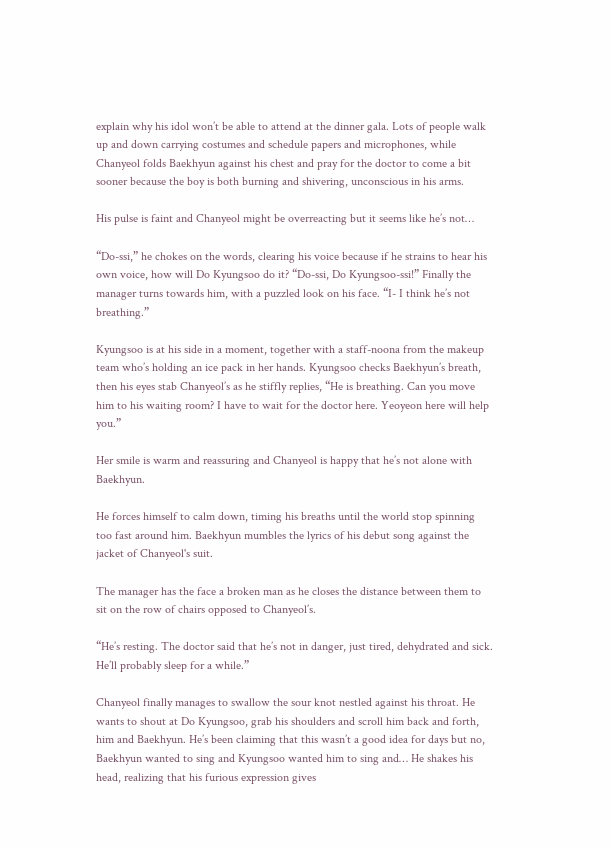explain why his idol won’t be able to attend at the dinner gala. Lots of people walk up and down carrying costumes and schedule papers and microphones, while Chanyeol folds Baekhyun against his chest and pray for the doctor to come a bit sooner because the boy is both burning and shivering, unconscious in his arms.

His pulse is faint and Chanyeol might be overreacting but it seems like he’s not…

“Do-ssi,” he chokes on the words, clearing his voice because if he strains to hear his own voice, how will Do Kyungsoo do it? “Do-ssi, Do Kyungsoo-ssi!” Finally the manager turns towards him, with a puzzled look on his face. “I- I think he’s not breathing.”

Kyungsoo is at his side in a moment, together with a staff-noona from the makeup team who’s holding an ice pack in her hands. Kyungsoo checks Baekhyun’s breath, then his eyes stab Chanyeol’s as he stiffly replies, “He is breathing. Can you move him to his waiting room? I have to wait for the doctor here. Yeoyeon here will help you.”

Her smile is warm and reassuring and Chanyeol is happy that he’s not alone with Baekhyun.

He forces himself to calm down, timing his breaths until the world stop spinning too fast around him. Baekhyun mumbles the lyrics of his debut song against the jacket of Chanyeol's suit.

The manager has the face a broken man as he closes the distance between them to sit on the row of chairs opposed to Chanyeol’s.

“He’s resting. The doctor said that he’s not in danger, just tired, dehydrated and sick. He’ll probably sleep for a while.”

Chanyeol finally manages to swallow the sour knot nestled against his throat. He wants to shout at Do Kyungsoo, grab his shoulders and scroll him back and forth, him and Baekhyun. He’s been claiming that this wasn’t a good idea for days but no, Baekhyun wanted to sing and Kyungsoo wanted him to sing and… He shakes his head, realizing that his furious expression gives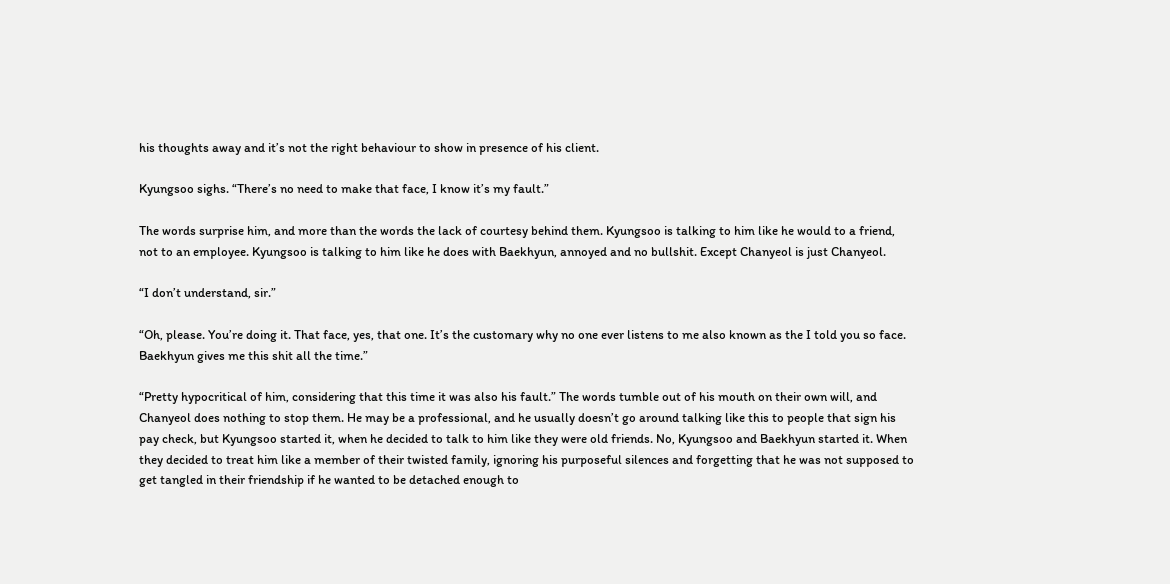his thoughts away and it’s not the right behaviour to show in presence of his client.

Kyungsoo sighs. “There’s no need to make that face, I know it’s my fault.”

The words surprise him, and more than the words the lack of courtesy behind them. Kyungsoo is talking to him like he would to a friend, not to an employee. Kyungsoo is talking to him like he does with Baekhyun, annoyed and no bullshit. Except Chanyeol is just Chanyeol.

“I don’t understand, sir.”

“Oh, please. You’re doing it. That face, yes, that one. It’s the customary why no one ever listens to me also known as the I told you so face. Baekhyun gives me this shit all the time.”

“Pretty hypocritical of him, considering that this time it was also his fault.” The words tumble out of his mouth on their own will, and Chanyeol does nothing to stop them. He may be a professional, and he usually doesn’t go around talking like this to people that sign his pay check, but Kyungsoo started it, when he decided to talk to him like they were old friends. No, Kyungsoo and Baekhyun started it. When they decided to treat him like a member of their twisted family, ignoring his purposeful silences and forgetting that he was not supposed to get tangled in their friendship if he wanted to be detached enough to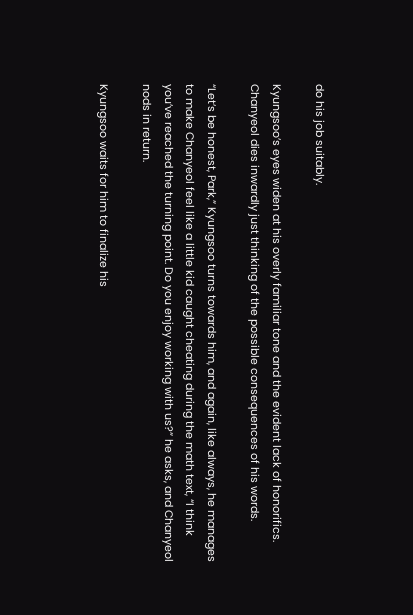do his job suitably.

Kyungsoo’s eyes widen at his overly familiar tone and the evident lack of honorifics. Chanyeol dies inwardly just thinking of the possible consequences of his words.

“Let’s be honest, Park,” Kyungsoo turns towards him, and again, like always, he manages to make Chanyeol feel like a little kid caught cheating during the math text, “I think you’ve reached the turning point. Do you enjoy working with us?” he asks, and Chanyeol nods in return.

Kyungsoo waits for him to finalize his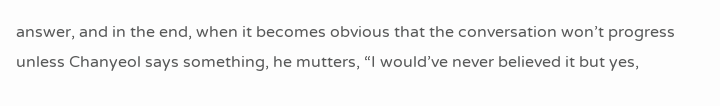answer, and in the end, when it becomes obvious that the conversation won’t progress unless Chanyeol says something, he mutters, “I would’ve never believed it but yes,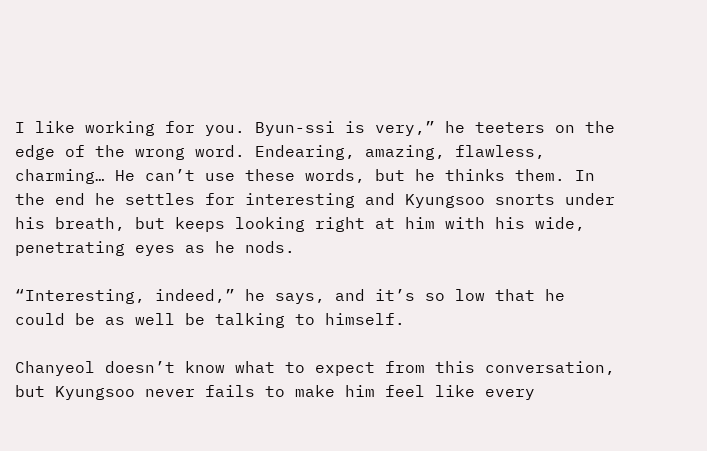I like working for you. Byun-ssi is very,” he teeters on the edge of the wrong word. Endearing, amazing, flawless, charming… He can’t use these words, but he thinks them. In the end he settles for interesting and Kyungsoo snorts under his breath, but keeps looking right at him with his wide, penetrating eyes as he nods.

“Interesting, indeed,” he says, and it’s so low that he could be as well be talking to himself.

Chanyeol doesn’t know what to expect from this conversation, but Kyungsoo never fails to make him feel like every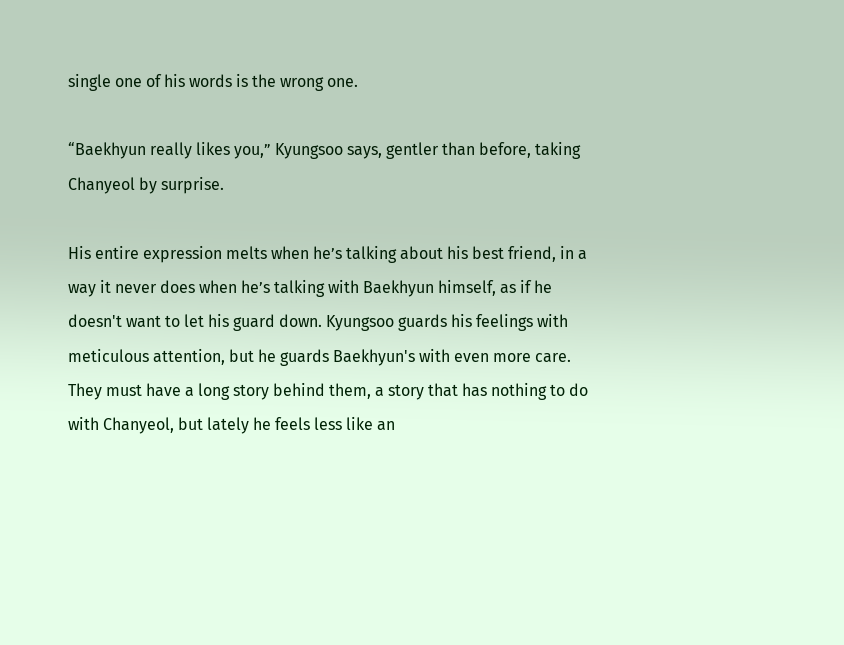single one of his words is the wrong one.

“Baekhyun really likes you,” Kyungsoo says, gentler than before, taking Chanyeol by surprise.

His entire expression melts when he’s talking about his best friend, in a way it never does when he’s talking with Baekhyun himself, as if he doesn't want to let his guard down. Kyungsoo guards his feelings with meticulous attention, but he guards Baekhyun's with even more care. They must have a long story behind them, a story that has nothing to do with Chanyeol, but lately he feels less like an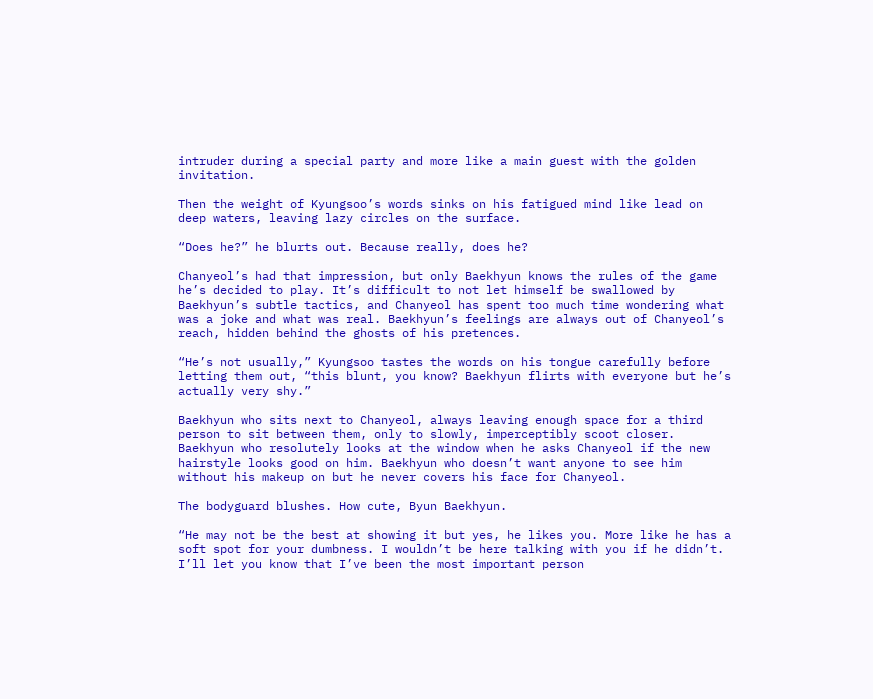intruder during a special party and more like a main guest with the golden invitation.

Then the weight of Kyungsoo’s words sinks on his fatigued mind like lead on deep waters, leaving lazy circles on the surface.

“Does he?” he blurts out. Because really, does he?

Chanyeol’s had that impression, but only Baekhyun knows the rules of the game he’s decided to play. It’s difficult to not let himself be swallowed by Baekhyun’s subtle tactics, and Chanyeol has spent too much time wondering what was a joke and what was real. Baekhyun’s feelings are always out of Chanyeol’s reach, hidden behind the ghosts of his pretences.

“He’s not usually,” Kyungsoo tastes the words on his tongue carefully before letting them out, “this blunt, you know? Baekhyun flirts with everyone but he’s actually very shy.”

Baekhyun who sits next to Chanyeol, always leaving enough space for a third person to sit between them, only to slowly, imperceptibly scoot closer. Baekhyun who resolutely looks at the window when he asks Chanyeol if the new hairstyle looks good on him. Baekhyun who doesn’t want anyone to see him without his makeup on but he never covers his face for Chanyeol.

The bodyguard blushes. How cute, Byun Baekhyun.

“He may not be the best at showing it but yes, he likes you. More like he has a soft spot for your dumbness. I wouldn’t be here talking with you if he didn’t. I’ll let you know that I’ve been the most important person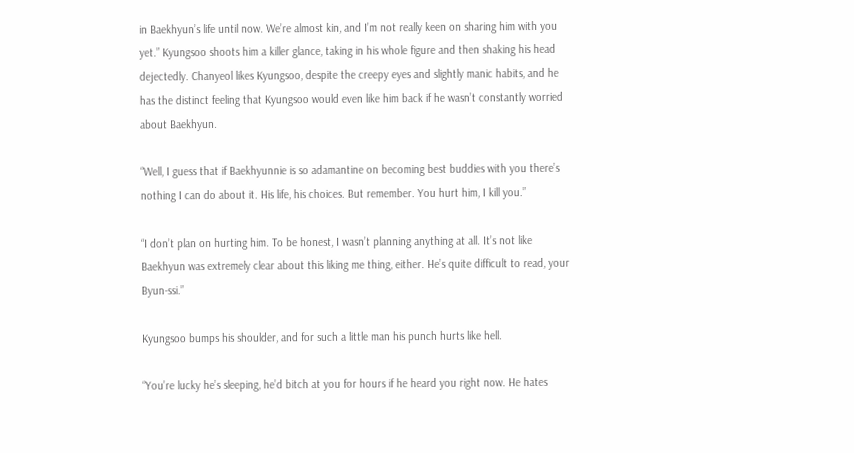in Baekhyun’s life until now. We’re almost kin, and I’m not really keen on sharing him with you yet.” Kyungsoo shoots him a killer glance, taking in his whole figure and then shaking his head dejectedly. Chanyeol likes Kyungsoo, despite the creepy eyes and slightly manic habits, and he has the distinct feeling that Kyungsoo would even like him back if he wasn’t constantly worried about Baekhyun.

“Well, I guess that if Baekhyunnie is so adamantine on becoming best buddies with you there’s nothing I can do about it. His life, his choices. But remember. You hurt him, I kill you.”

“I don’t plan on hurting him. To be honest, I wasn’t planning anything at all. It’s not like Baekhyun was extremely clear about this liking me thing, either. He’s quite difficult to read, your Byun-ssi.”

Kyungsoo bumps his shoulder, and for such a little man his punch hurts like hell.

“You’re lucky he’s sleeping, he’d bitch at you for hours if he heard you right now. He hates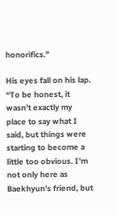honorifics.”

His eyes fall on his lap. “To be honest, it wasn’t exactly my place to say what I said, but things were starting to become a little too obvious. I’m not only here as Baekhyun’s friend, but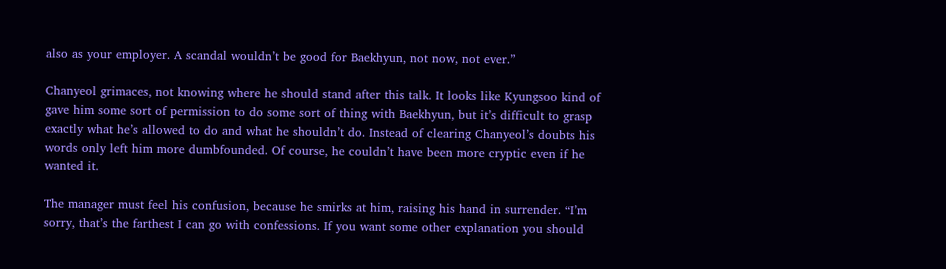also as your employer. A scandal wouldn’t be good for Baekhyun, not now, not ever.”

Chanyeol grimaces, not knowing where he should stand after this talk. It looks like Kyungsoo kind of gave him some sort of permission to do some sort of thing with Baekhyun, but it’s difficult to grasp exactly what he’s allowed to do and what he shouldn’t do. Instead of clearing Chanyeol’s doubts his words only left him more dumbfounded. Of course, he couldn’t have been more cryptic even if he wanted it.

The manager must feel his confusion, because he smirks at him, raising his hand in surrender. “I’m sorry, that’s the farthest I can go with confessions. If you want some other explanation you should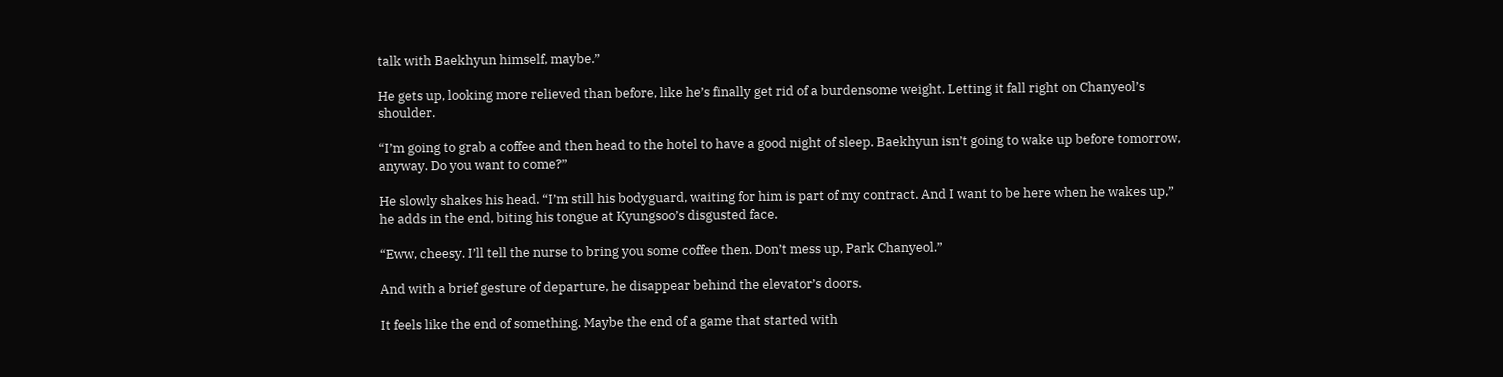talk with Baekhyun himself, maybe.”

He gets up, looking more relieved than before, like he’s finally get rid of a burdensome weight. Letting it fall right on Chanyeol’s shoulder.

“I’m going to grab a coffee and then head to the hotel to have a good night of sleep. Baekhyun isn’t going to wake up before tomorrow, anyway. Do you want to come?”

He slowly shakes his head. “I’m still his bodyguard, waiting for him is part of my contract. And I want to be here when he wakes up,” he adds in the end, biting his tongue at Kyungsoo’s disgusted face.

“Eww, cheesy. I’ll tell the nurse to bring you some coffee then. Don’t mess up, Park Chanyeol.”

And with a brief gesture of departure, he disappear behind the elevator’s doors.

It feels like the end of something. Maybe the end of a game that started with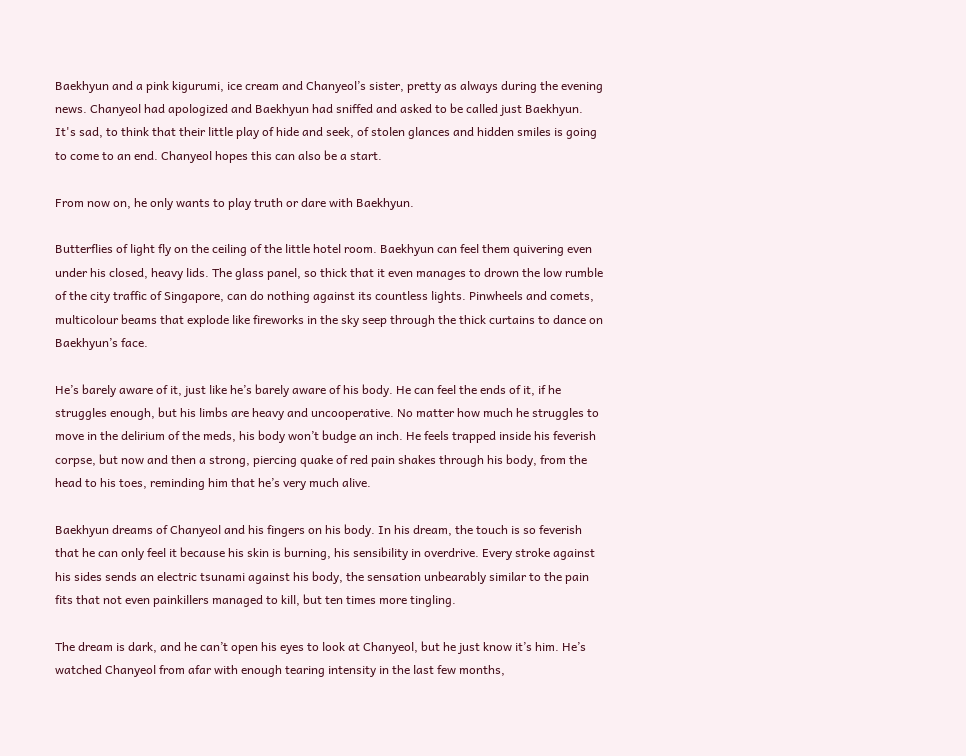Baekhyun and a pink kigurumi, ice cream and Chanyeol’s sister, pretty as always during the evening news. Chanyeol had apologized and Baekhyun had sniffed and asked to be called just Baekhyun. It's sad, to think that their little play of hide and seek, of stolen glances and hidden smiles is going to come to an end. Chanyeol hopes this can also be a start.

From now on, he only wants to play truth or dare with Baekhyun.

Butterflies of light fly on the ceiling of the little hotel room. Baekhyun can feel them quivering even under his closed, heavy lids. The glass panel, so thick that it even manages to drown the low rumble of the city traffic of Singapore, can do nothing against its countless lights. Pinwheels and comets, multicolour beams that explode like fireworks in the sky seep through the thick curtains to dance on Baekhyun’s face.

He’s barely aware of it, just like he’s barely aware of his body. He can feel the ends of it, if he struggles enough, but his limbs are heavy and uncooperative. No matter how much he struggles to move in the delirium of the meds, his body won’t budge an inch. He feels trapped inside his feverish corpse, but now and then a strong, piercing quake of red pain shakes through his body, from the head to his toes, reminding him that he’s very much alive.

Baekhyun dreams of Chanyeol and his fingers on his body. In his dream, the touch is so feverish that he can only feel it because his skin is burning, his sensibility in overdrive. Every stroke against his sides sends an electric tsunami against his body, the sensation unbearably similar to the pain fits that not even painkillers managed to kill, but ten times more tingling.

The dream is dark, and he can’t open his eyes to look at Chanyeol, but he just know it’s him. He’s watched Chanyeol from afar with enough tearing intensity in the last few months,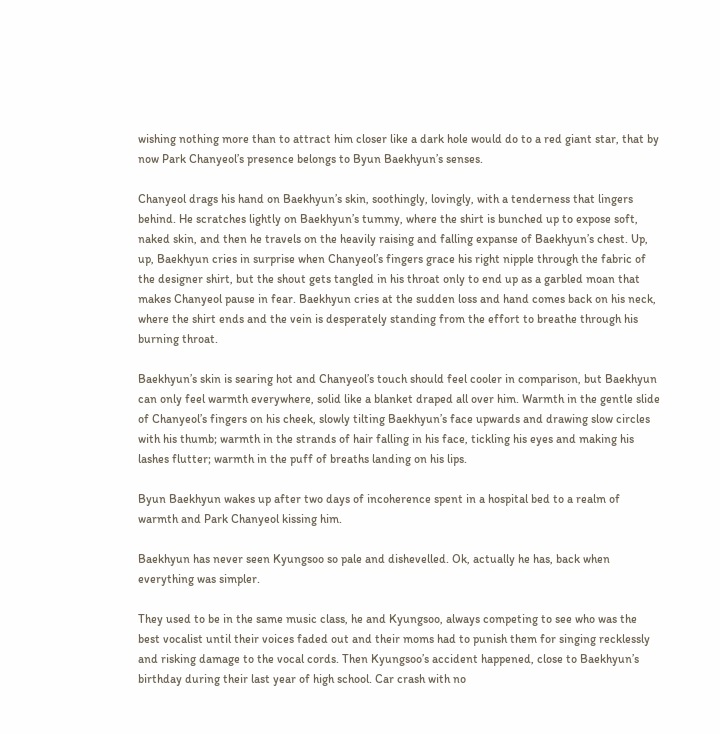wishing nothing more than to attract him closer like a dark hole would do to a red giant star, that by now Park Chanyeol’s presence belongs to Byun Baekhyun’s senses.

Chanyeol drags his hand on Baekhyun’s skin, soothingly, lovingly, with a tenderness that lingers behind. He scratches lightly on Baekhyun’s tummy, where the shirt is bunched up to expose soft, naked skin, and then he travels on the heavily raising and falling expanse of Baekhyun’s chest. Up, up, Baekhyun cries in surprise when Chanyeol’s fingers grace his right nipple through the fabric of the designer shirt, but the shout gets tangled in his throat only to end up as a garbled moan that makes Chanyeol pause in fear. Baekhyun cries at the sudden loss and hand comes back on his neck, where the shirt ends and the vein is desperately standing from the effort to breathe through his burning throat.

Baekhyun’s skin is searing hot and Chanyeol’s touch should feel cooler in comparison, but Baekhyun can only feel warmth everywhere, solid like a blanket draped all over him. Warmth in the gentle slide of Chanyeol’s fingers on his cheek, slowly tilting Baekhyun’s face upwards and drawing slow circles with his thumb; warmth in the strands of hair falling in his face, tickling his eyes and making his lashes flutter; warmth in the puff of breaths landing on his lips.

Byun Baekhyun wakes up after two days of incoherence spent in a hospital bed to a realm of warmth and Park Chanyeol kissing him.

Baekhyun has never seen Kyungsoo so pale and dishevelled. Ok, actually he has, back when everything was simpler.

They used to be in the same music class, he and Kyungsoo, always competing to see who was the best vocalist until their voices faded out and their moms had to punish them for singing recklessly and risking damage to the vocal cords. Then Kyungsoo’s accident happened, close to Baekhyun’s birthday during their last year of high school. Car crash with no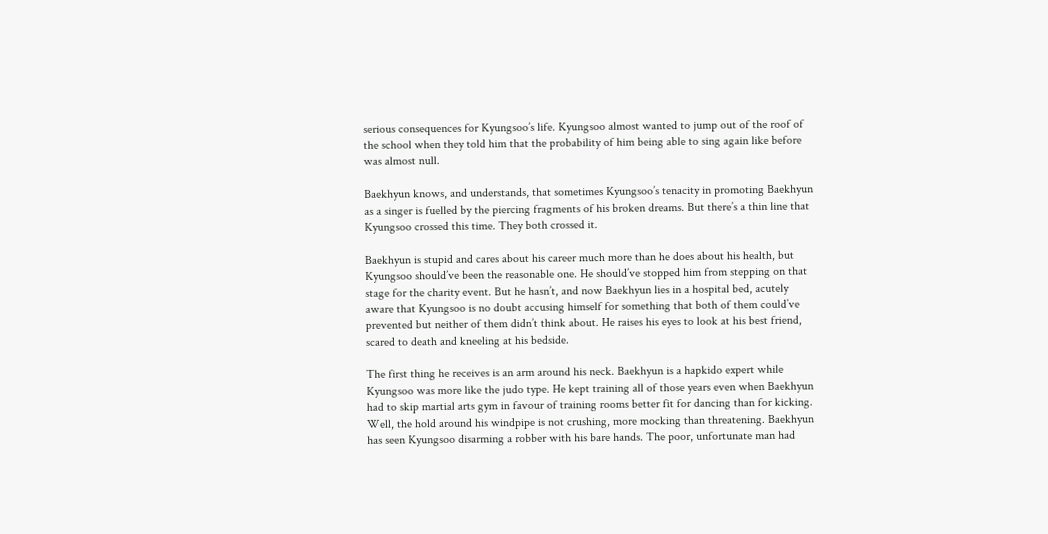serious consequences for Kyungsoo’s life. Kyungsoo almost wanted to jump out of the roof of the school when they told him that the probability of him being able to sing again like before was almost null.

Baekhyun knows, and understands, that sometimes Kyungsoo’s tenacity in promoting Baekhyun as a singer is fuelled by the piercing fragments of his broken dreams. But there’s a thin line that Kyungsoo crossed this time. They both crossed it.

Baekhyun is stupid and cares about his career much more than he does about his health, but Kyungsoo should’ve been the reasonable one. He should’ve stopped him from stepping on that stage for the charity event. But he hasn’t, and now Baekhyun lies in a hospital bed, acutely aware that Kyungsoo is no doubt accusing himself for something that both of them could’ve prevented but neither of them didn’t think about. He raises his eyes to look at his best friend, scared to death and kneeling at his bedside.

The first thing he receives is an arm around his neck. Baekhyun is a hapkido expert while Kyungsoo was more like the judo type. He kept training all of those years even when Baekhyun had to skip martial arts gym in favour of training rooms better fit for dancing than for kicking. Well, the hold around his windpipe is not crushing, more mocking than threatening. Baekhyun has seen Kyungsoo disarming a robber with his bare hands. The poor, unfortunate man had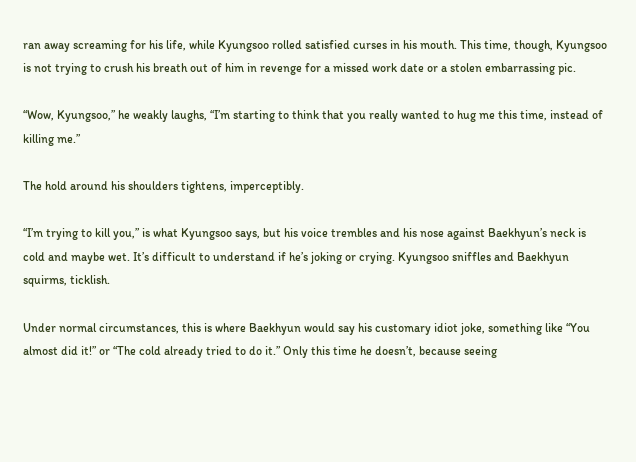ran away screaming for his life, while Kyungsoo rolled satisfied curses in his mouth. This time, though, Kyungsoo is not trying to crush his breath out of him in revenge for a missed work date or a stolen embarrassing pic.

“Wow, Kyungsoo,” he weakly laughs, “I’m starting to think that you really wanted to hug me this time, instead of killing me.”

The hold around his shoulders tightens, imperceptibly.

“I’m trying to kill you,” is what Kyungsoo says, but his voice trembles and his nose against Baekhyun’s neck is cold and maybe wet. It’s difficult to understand if he’s joking or crying. Kyungsoo sniffles and Baekhyun squirms, ticklish.

Under normal circumstances, this is where Baekhyun would say his customary idiot joke, something like “You almost did it!” or “The cold already tried to do it.” Only this time he doesn’t, because seeing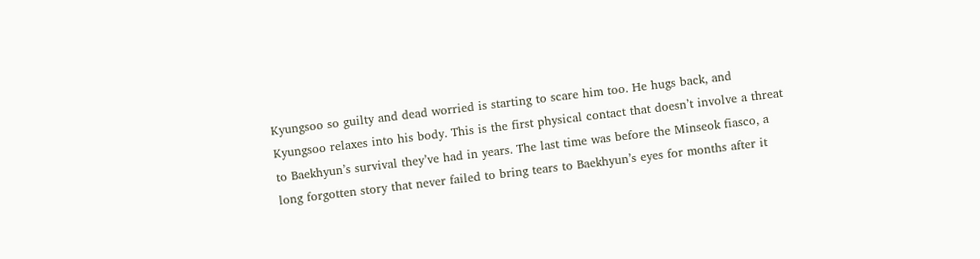Kyungsoo so guilty and dead worried is starting to scare him too. He hugs back, and Kyungsoo relaxes into his body. This is the first physical contact that doesn’t involve a threat to Baekhyun’s survival they’ve had in years. The last time was before the Minseok fiasco, a long forgotten story that never failed to bring tears to Baekhyun’s eyes for months after it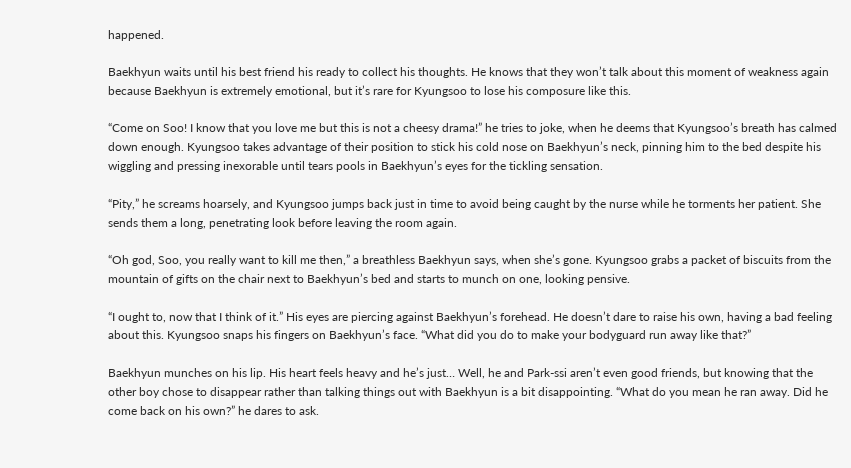happened.

Baekhyun waits until his best friend his ready to collect his thoughts. He knows that they won’t talk about this moment of weakness again because Baekhyun is extremely emotional, but it’s rare for Kyungsoo to lose his composure like this.

“Come on Soo! I know that you love me but this is not a cheesy drama!” he tries to joke, when he deems that Kyungsoo’s breath has calmed down enough. Kyungsoo takes advantage of their position to stick his cold nose on Baekhyun’s neck, pinning him to the bed despite his wiggling and pressing inexorable until tears pools in Baekhyun’s eyes for the tickling sensation.

“Pity,” he screams hoarsely, and Kyungsoo jumps back just in time to avoid being caught by the nurse while he torments her patient. She sends them a long, penetrating look before leaving the room again.

“Oh god, Soo, you really want to kill me then,” a breathless Baekhyun says, when she’s gone. Kyungsoo grabs a packet of biscuits from the mountain of gifts on the chair next to Baekhyun’s bed and starts to munch on one, looking pensive.

“I ought to, now that I think of it.” His eyes are piercing against Baekhyun’s forehead. He doesn’t dare to raise his own, having a bad feeling about this. Kyungsoo snaps his fingers on Baekhyun’s face. “What did you do to make your bodyguard run away like that?”

Baekhyun munches on his lip. His heart feels heavy and he’s just… Well, he and Park-ssi aren’t even good friends, but knowing that the other boy chose to disappear rather than talking things out with Baekhyun is a bit disappointing. “What do you mean he ran away. Did he come back on his own?” he dares to ask.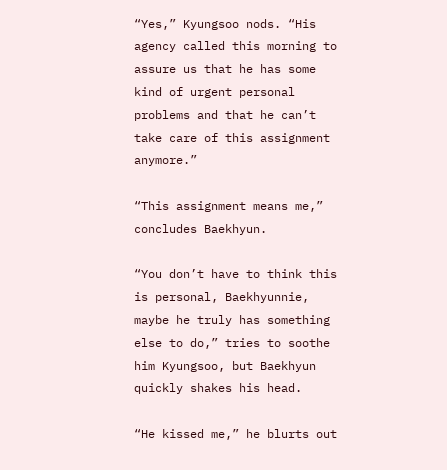“Yes,” Kyungsoo nods. “His agency called this morning to assure us that he has some kind of urgent personal problems and that he can’t take care of this assignment anymore.”

“This assignment means me,” concludes Baekhyun.

“You don’t have to think this is personal, Baekhyunnie, maybe he truly has something else to do,” tries to soothe him Kyungsoo, but Baekhyun quickly shakes his head.

“He kissed me,” he blurts out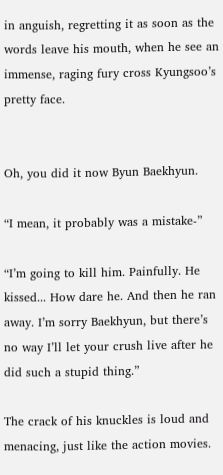in anguish, regretting it as soon as the words leave his mouth, when he see an immense, raging fury cross Kyungsoo’s pretty face.


Oh, you did it now Byun Baekhyun.

“I mean, it probably was a mistake-”

“I’m going to kill him. Painfully. He kissed... How dare he. And then he ran away. I’m sorry Baekhyun, but there’s no way I’ll let your crush live after he did such a stupid thing.”

The crack of his knuckles is loud and menacing, just like the action movies.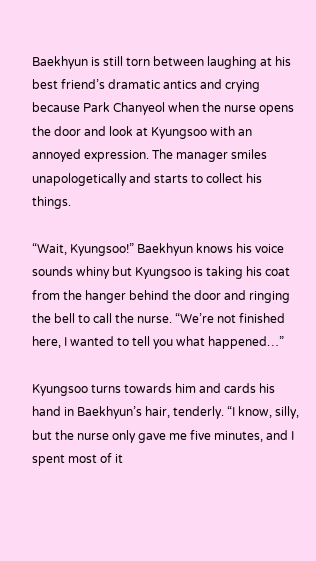Baekhyun is still torn between laughing at his best friend’s dramatic antics and crying because Park Chanyeol when the nurse opens the door and look at Kyungsoo with an annoyed expression. The manager smiles unapologetically and starts to collect his things.

“Wait, Kyungsoo!” Baekhyun knows his voice sounds whiny but Kyungsoo is taking his coat from the hanger behind the door and ringing the bell to call the nurse. “We’re not finished here, I wanted to tell you what happened…”

Kyungsoo turns towards him and cards his hand in Baekhyun’s hair, tenderly. “I know, silly, but the nurse only gave me five minutes, and I spent most of it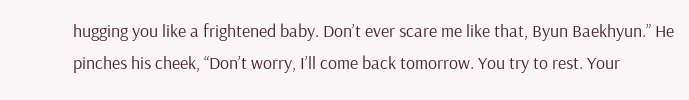hugging you like a frightened baby. Don’t ever scare me like that, Byun Baekhyun.” He pinches his cheek, “Don’t worry, I’ll come back tomorrow. You try to rest. Your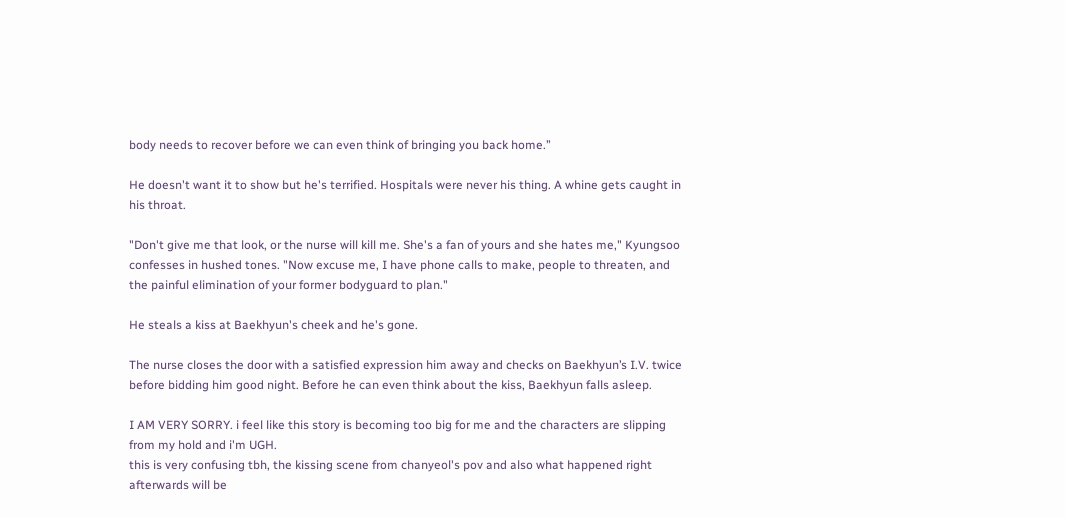body needs to recover before we can even think of bringing you back home.”

He doesn't want it to show but he's terrified. Hospitals were never his thing. A whine gets caught in his throat.

"Don't give me that look, or the nurse will kill me. She's a fan of yours and she hates me," Kyungsoo confesses in hushed tones. "Now excuse me, I have phone calls to make, people to threaten, and the painful elimination of your former bodyguard to plan."

He steals a kiss at Baekhyun's cheek and he's gone.

The nurse closes the door with a satisfied expression him away and checks on Baekhyun’s I.V. twice before bidding him good night. Before he can even think about the kiss, Baekhyun falls asleep.

I AM VERY SORRY. i feel like this story is becoming too big for me and the characters are slipping from my hold and i'm UGH.
this is very confusing tbh, the kissing scene from chanyeol's pov and also what happened right afterwards will be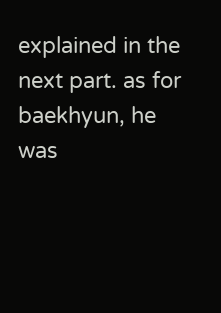explained in the next part. as for baekhyun, he was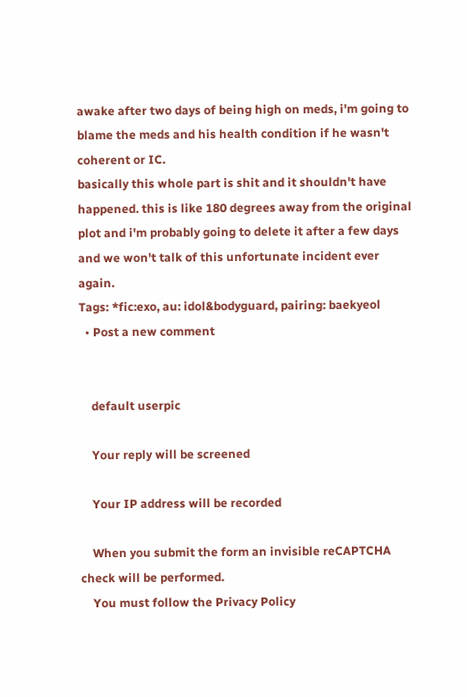awake after two days of being high on meds, i'm going to blame the meds and his health condition if he wasn't coherent or IC.
basically this whole part is shit and it shouldn't have happened. this is like 180 degrees away from the original plot and i'm probably going to delete it after a few days and we won't talk of this unfortunate incident ever again.
Tags: *fic:exo, au: idol&bodyguard, pairing: baekyeol
  • Post a new comment


    default userpic

    Your reply will be screened

    Your IP address will be recorded

    When you submit the form an invisible reCAPTCHA check will be performed.
    You must follow the Privacy Policy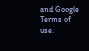and Google Terms of use.